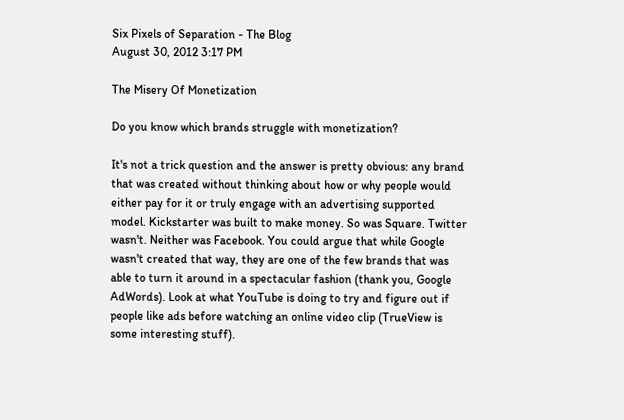Six Pixels of Separation - The Blog
August 30, 2012 3:17 PM

The Misery Of Monetization

Do you know which brands struggle with monetization?

It's not a trick question and the answer is pretty obvious: any brand that was created without thinking about how or why people would either pay for it or truly engage with an advertising supported model. Kickstarter was built to make money. So was Square. Twitter wasn't. Neither was Facebook. You could argue that while Google wasn't created that way, they are one of the few brands that was able to turn it around in a spectacular fashion (thank you, Google AdWords). Look at what YouTube is doing to try and figure out if people like ads before watching an online video clip (TrueView is some interesting stuff).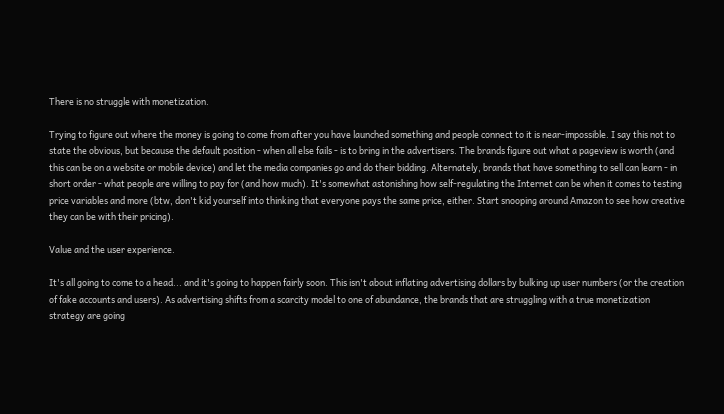There is no struggle with monetization.

Trying to figure out where the money is going to come from after you have launched something and people connect to it is near-impossible. I say this not to state the obvious, but because the default position - when all else fails - is to bring in the advertisers. The brands figure out what a pageview is worth (and this can be on a website or mobile device) and let the media companies go and do their bidding. Alternately, brands that have something to sell can learn - in short order - what people are willing to pay for (and how much). It's somewhat astonishing how self-regulating the Internet can be when it comes to testing price variables and more (btw, don't kid yourself into thinking that everyone pays the same price, either. Start snooping around Amazon to see how creative they can be with their pricing).

Value and the user experience.

It's all going to come to a head... and it's going to happen fairly soon. This isn't about inflating advertising dollars by bulking up user numbers (or the creation of fake accounts and users). As advertising shifts from a scarcity model to one of abundance, the brands that are struggling with a true monetization strategy are going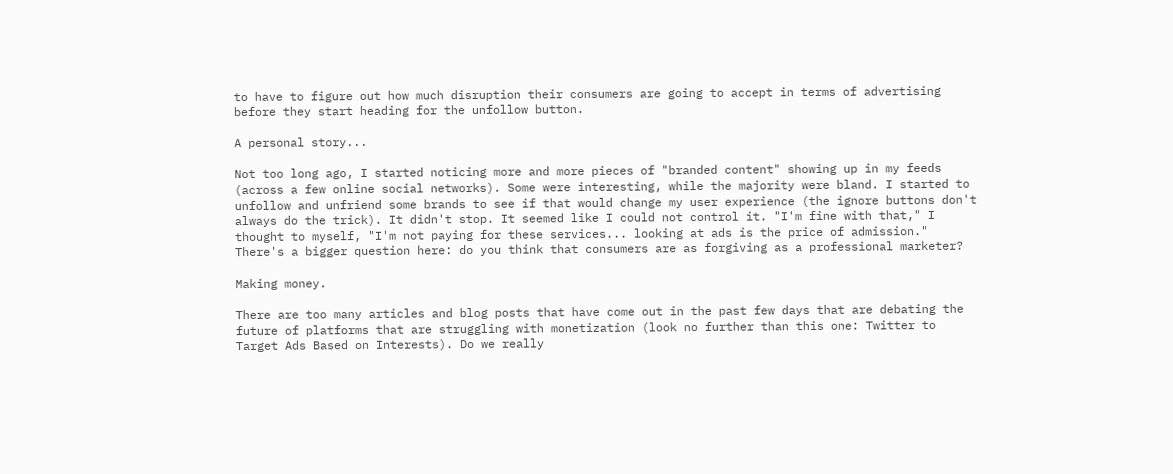to have to figure out how much disruption their consumers are going to accept in terms of advertising before they start heading for the unfollow button.

A personal story...

Not too long ago, I started noticing more and more pieces of "branded content" showing up in my feeds (across a few online social networks). Some were interesting, while the majority were bland. I started to unfollow and unfriend some brands to see if that would change my user experience (the ignore buttons don't always do the trick). It didn't stop. It seemed like I could not control it. "I'm fine with that," I thought to myself, "I'm not paying for these services... looking at ads is the price of admission." There's a bigger question here: do you think that consumers are as forgiving as a professional marketer?

Making money.

There are too many articles and blog posts that have come out in the past few days that are debating the future of platforms that are struggling with monetization (look no further than this one: Twitter to Target Ads Based on Interests). Do we really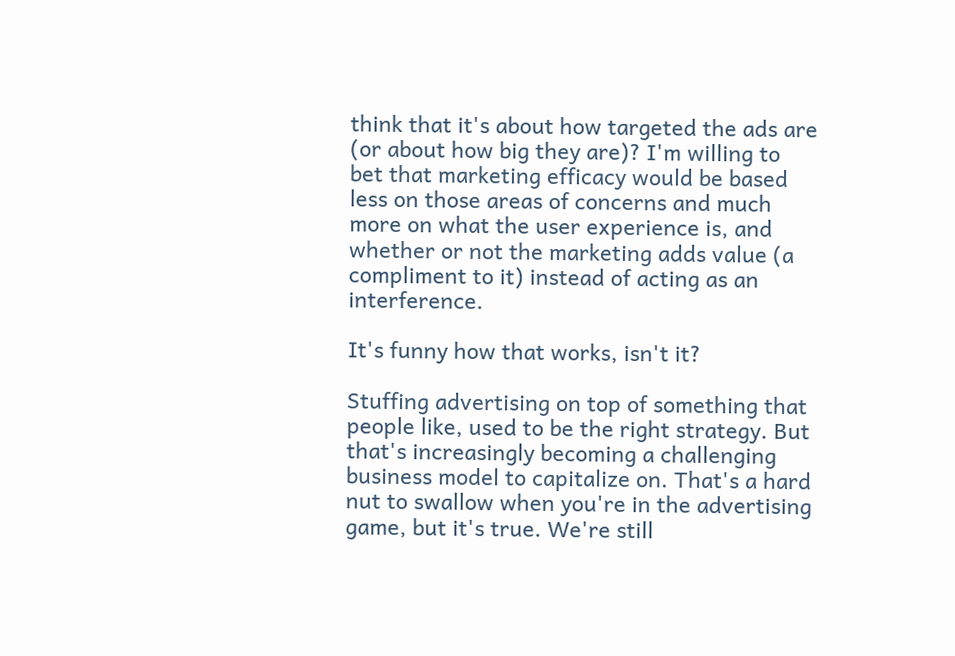think that it's about how targeted the ads are (or about how big they are)? I'm willing to bet that marketing efficacy would be based less on those areas of concerns and much more on what the user experience is, and whether or not the marketing adds value (a compliment to it) instead of acting as an interference.

It's funny how that works, isn't it?

Stuffing advertising on top of something that people like, used to be the right strategy. But that's increasingly becoming a challenging business model to capitalize on. That's a hard nut to swallow when you're in the advertising game, but it's true. We're still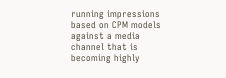running impressions based on CPM models against a media channel that is becoming highly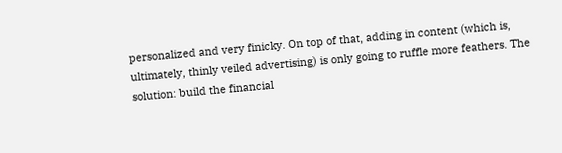personalized and very finicky. On top of that, adding in content (which is, ultimately, thinly veiled advertising) is only going to ruffle more feathers. The solution: build the financial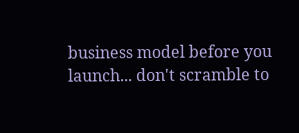business model before you launch... don't scramble to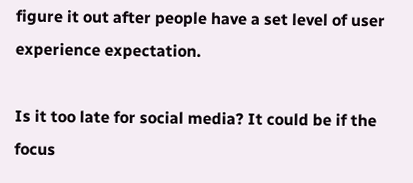figure it out after people have a set level of user experience expectation.

Is it too late for social media? It could be if the focus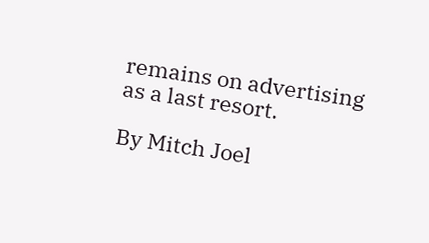remains on advertising as a last resort.

By Mitch Joel